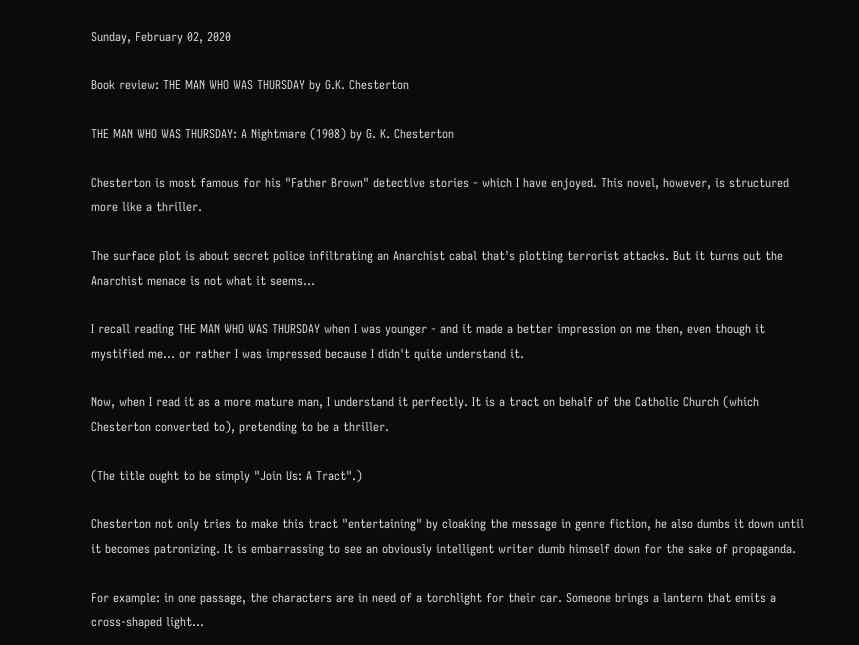Sunday, February 02, 2020

Book review: THE MAN WHO WAS THURSDAY by G.K. Chesterton

THE MAN WHO WAS THURSDAY: A Nightmare (1908) by G. K. Chesterton

Chesterton is most famous for his "Father Brown" detective stories - which I have enjoyed. This novel, however, is structured more like a thriller.

The surface plot is about secret police infiltrating an Anarchist cabal that's plotting terrorist attacks. But it turns out the Anarchist menace is not what it seems...

I recall reading THE MAN WHO WAS THURSDAY when I was younger - and it made a better impression on me then, even though it mystified me... or rather I was impressed because I didn't quite understand it.

Now, when I read it as a more mature man, I understand it perfectly. It is a tract on behalf of the Catholic Church (which Chesterton converted to), pretending to be a thriller.

(The title ought to be simply "Join Us: A Tract".)

Chesterton not only tries to make this tract "entertaining" by cloaking the message in genre fiction, he also dumbs it down until it becomes patronizing. It is embarrassing to see an obviously intelligent writer dumb himself down for the sake of propaganda.

For example: in one passage, the characters are in need of a torchlight for their car. Someone brings a lantern that emits a cross-shaped light...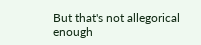But that's not allegorical enough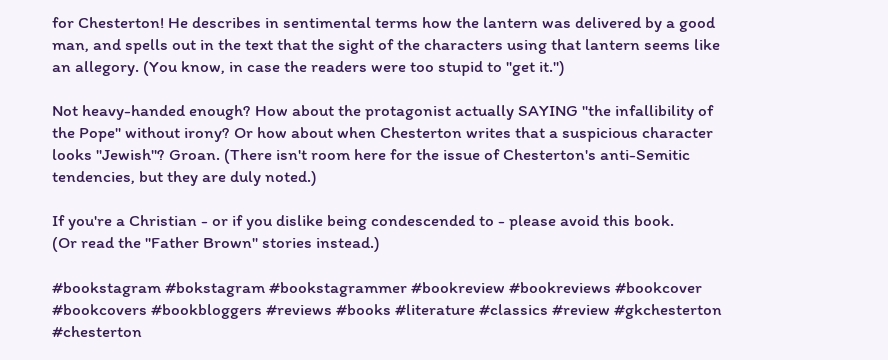for Chesterton! He describes in sentimental terms how the lantern was delivered by a good man, and spells out in the text that the sight of the characters using that lantern seems like an allegory. (You know, in case the readers were too stupid to "get it.")

Not heavy-handed enough? How about the protagonist actually SAYING "the infallibility of the Pope" without irony? Or how about when Chesterton writes that a suspicious character looks "Jewish"? Groan. (There isn't room here for the issue of Chesterton's anti-Semitic tendencies, but they are duly noted.)

If you're a Christian - or if you dislike being condescended to - please avoid this book.
(Or read the "Father Brown" stories instead.)

#bookstagram #bokstagram #bookstagrammer #bookreview #bookreviews #bookcover #bookcovers #bookbloggers #reviews #books #literature #classics #review #gkchesterton #chesterton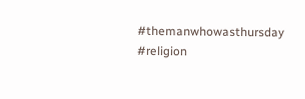#themanwhowasthursday #religion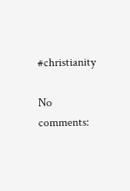#christianity

No comments: